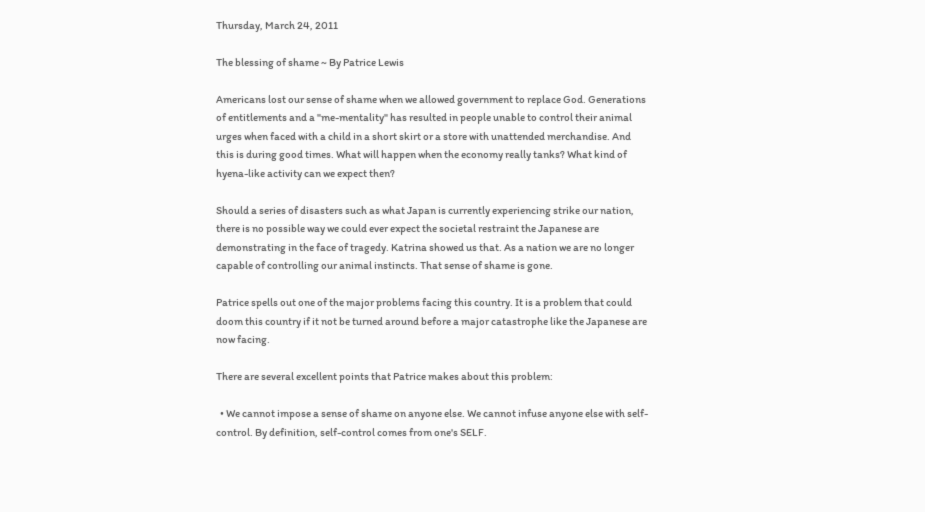Thursday, March 24, 2011

The blessing of shame ~ By Patrice Lewis

Americans lost our sense of shame when we allowed government to replace God. Generations of entitlements and a "me-mentality" has resulted in people unable to control their animal urges when faced with a child in a short skirt or a store with unattended merchandise. And this is during good times. What will happen when the economy really tanks? What kind of hyena-like activity can we expect then?

Should a series of disasters such as what Japan is currently experiencing strike our nation, there is no possible way we could ever expect the societal restraint the Japanese are demonstrating in the face of tragedy. Katrina showed us that. As a nation we are no longer capable of controlling our animal instincts. That sense of shame is gone.

Patrice spells out one of the major problems facing this country. It is a problem that could doom this country if it not be turned around before a major catastrophe like the Japanese are now facing.

There are several excellent points that Patrice makes about this problem:

  • We cannot impose a sense of shame on anyone else. We cannot infuse anyone else with self-control. By definition, self-control comes from one's SELF.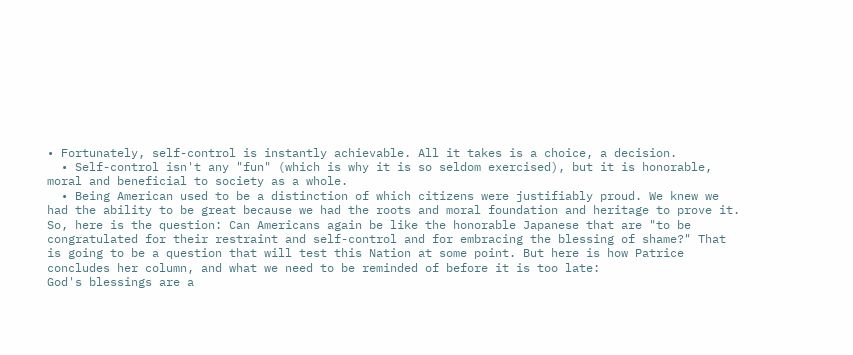• Fortunately, self-control is instantly achievable. All it takes is a choice, a decision.
  • Self-control isn't any "fun" (which is why it is so seldom exercised), but it is honorable, moral and beneficial to society as a whole.
  • Being American used to be a distinction of which citizens were justifiably proud. We knew we had the ability to be great because we had the roots and moral foundation and heritage to prove it.
So, here is the question: Can Americans again be like the honorable Japanese that are "to be congratulated for their restraint and self-control and for embracing the blessing of shame?" That is going to be a question that will test this Nation at some point. But here is how Patrice concludes her column, and what we need to be reminded of before it is too late:
God's blessings are a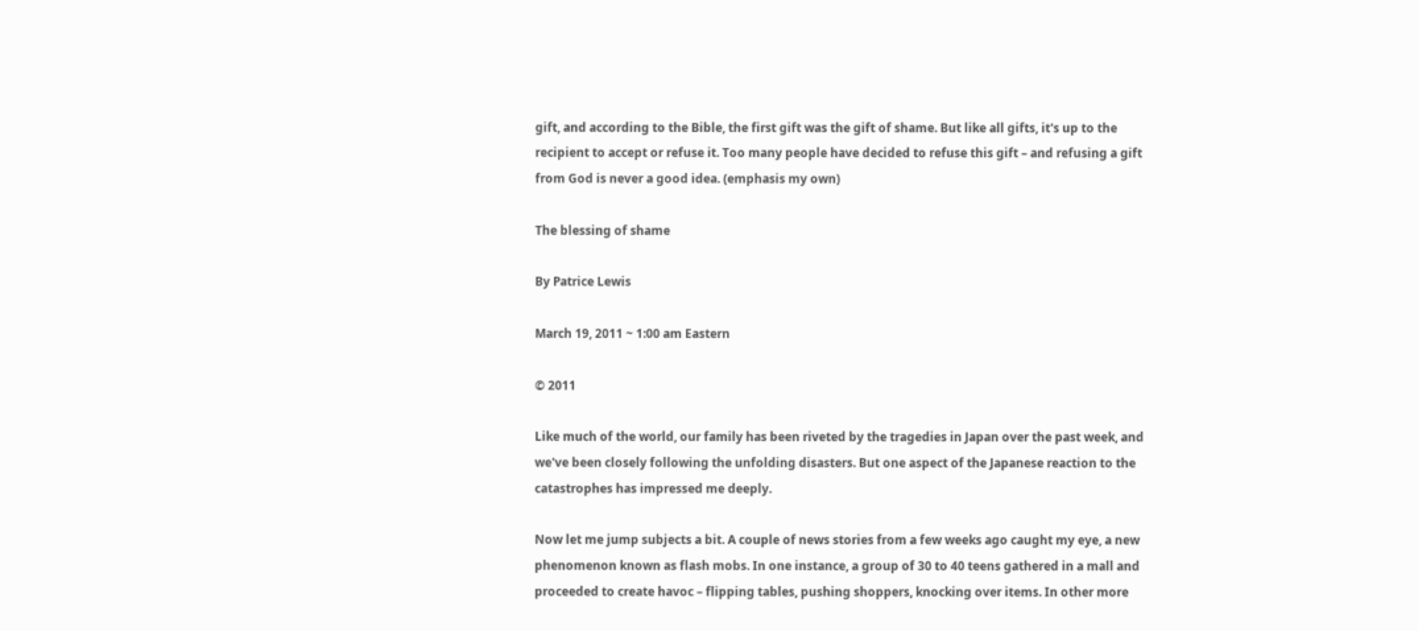gift, and according to the Bible, the first gift was the gift of shame. But like all gifts, it's up to the recipient to accept or refuse it. Too many people have decided to refuse this gift – and refusing a gift from God is never a good idea. (emphasis my own)

The blessing of shame

By Patrice Lewis

March 19, 2011 ~ 1:00 am Eastern

© 2011

Like much of the world, our family has been riveted by the tragedies in Japan over the past week, and we've been closely following the unfolding disasters. But one aspect of the Japanese reaction to the catastrophes has impressed me deeply.

Now let me jump subjects a bit. A couple of news stories from a few weeks ago caught my eye, a new phenomenon known as flash mobs. In one instance, a group of 30 to 40 teens gathered in a mall and proceeded to create havoc – flipping tables, pushing shoppers, knocking over items. In other more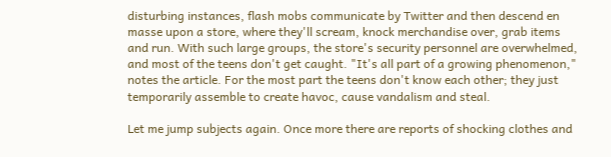disturbing instances, flash mobs communicate by Twitter and then descend en masse upon a store, where they'll scream, knock merchandise over, grab items and run. With such large groups, the store's security personnel are overwhelmed, and most of the teens don't get caught. "It's all part of a growing phenomenon," notes the article. For the most part the teens don't know each other; they just temporarily assemble to create havoc, cause vandalism and steal.

Let me jump subjects again. Once more there are reports of shocking clothes and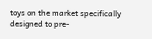toys on the market specifically designed to pre-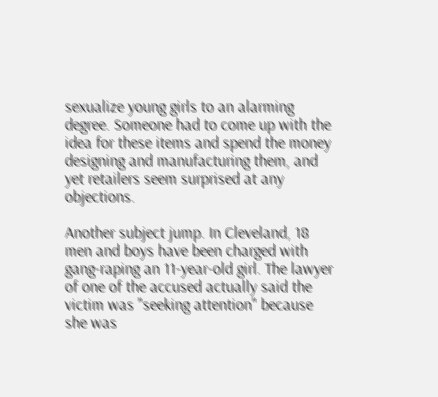sexualize young girls to an alarming degree. Someone had to come up with the idea for these items and spend the money designing and manufacturing them, and yet retailers seem surprised at any objections.

Another subject jump. In Cleveland, 18 men and boys have been charged with gang-raping an 11-year-old girl. The lawyer of one of the accused actually said the victim was "seeking attention" because she was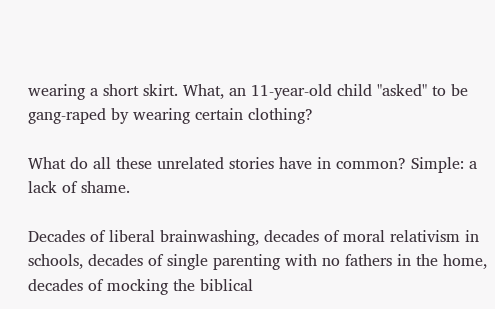wearing a short skirt. What, an 11-year-old child "asked" to be gang-raped by wearing certain clothing?

What do all these unrelated stories have in common? Simple: a lack of shame.

Decades of liberal brainwashing, decades of moral relativism in schools, decades of single parenting with no fathers in the home, decades of mocking the biblical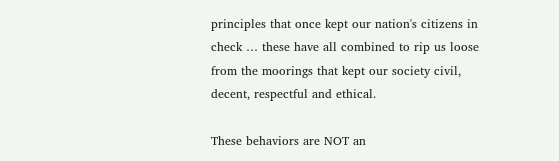principles that once kept our nation's citizens in check … these have all combined to rip us loose from the moorings that kept our society civil, decent, respectful and ethical.

These behaviors are NOT an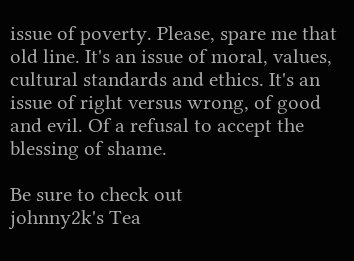issue of poverty. Please, spare me that old line. It's an issue of moral, values, cultural standards and ethics. It's an issue of right versus wrong, of good and evil. Of a refusal to accept the blessing of shame.

Be sure to check out
johnny2k's Tea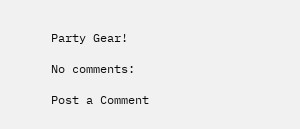Party Gear!

No comments:

Post a Comment